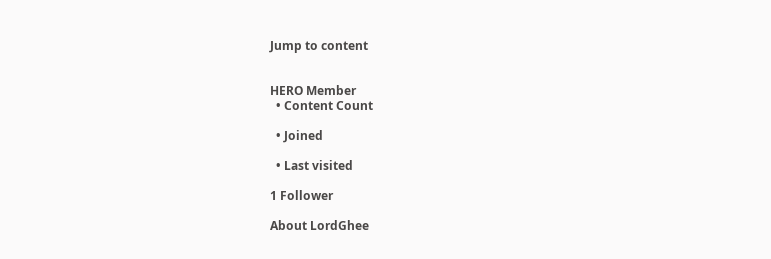Jump to content


HERO Member
  • Content Count

  • Joined

  • Last visited

1 Follower

About LordGhee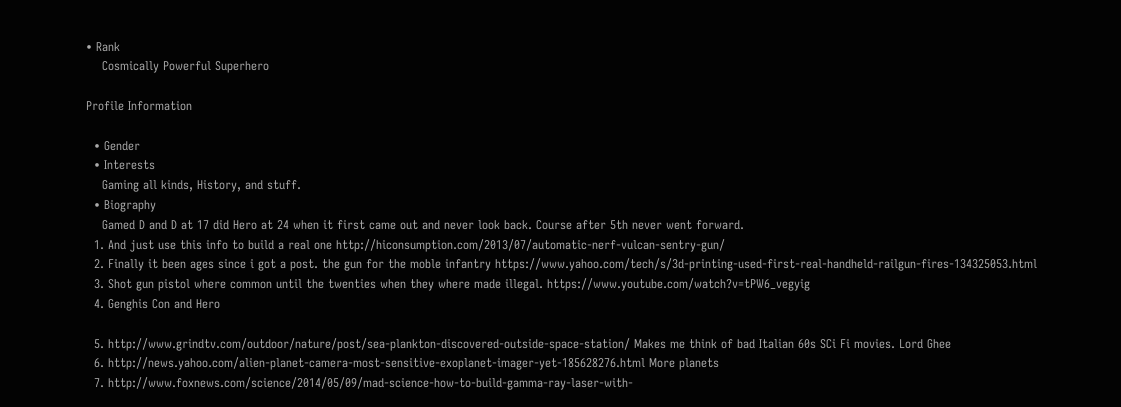• Rank
    Cosmically Powerful Superhero

Profile Information

  • Gender
  • Interests
    Gaming all kinds, History, and stuff.
  • Biography
    Gamed D and D at 17 did Hero at 24 when it first came out and never look back. Course after 5th never went forward.
  1. And just use this info to build a real one http://hiconsumption.com/2013/07/automatic-nerf-vulcan-sentry-gun/
  2. Finally it been ages since i got a post. the gun for the moble infantry https://www.yahoo.com/tech/s/3d-printing-used-first-real-handheld-railgun-fires-134325053.html
  3. Shot gun pistol where common until the twenties when they where made illegal. https://www.youtube.com/watch?v=tPW6_vegyig
  4. Genghis Con and Hero

  5. http://www.grindtv.com/outdoor/nature/post/sea-plankton-discovered-outside-space-station/ Makes me think of bad Italian 60s SCi Fi movies. Lord Ghee
  6. http://news.yahoo.com/alien-planet-camera-most-sensitive-exoplanet-imager-yet-185628276.html More planets
  7. http://www.foxnews.com/science/2014/05/09/mad-science-how-to-build-gamma-ray-laser-with-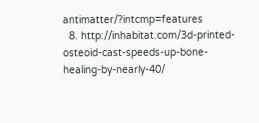antimatter/?intcmp=features
  8. http://inhabitat.com/3d-printed-osteoid-cast-speeds-up-bone-healing-by-nearly-40/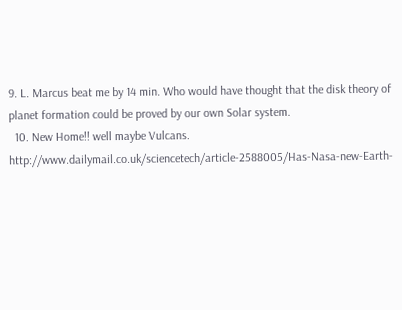9. L. Marcus beat me by 14 min. Who would have thought that the disk theory of planet formation could be proved by our own Solar system.
  10. New Home!! well maybe Vulcans. http://www.dailymail.co.uk/sciencetech/article-2588005/Has-Nasa-new-Earth-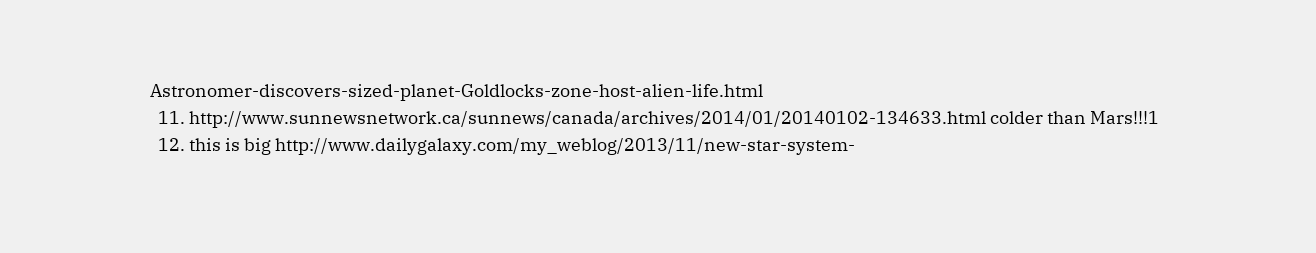Astronomer-discovers-sized-planet-Goldlocks-zone-host-alien-life.html
  11. http://www.sunnewsnetwork.ca/sunnews/canada/archives/2014/01/20140102-134633.html colder than Mars!!!1
  12. this is big http://www.dailygalaxy.com/my_weblog/2013/11/new-star-system-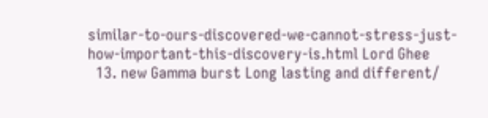similar-to-ours-discovered-we-cannot-stress-just-how-important-this-discovery-is.html Lord Ghee
  13. new Gamma burst Long lasting and different/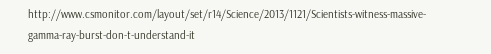http://www.csmonitor.com/layout/set/r14/Science/2013/1121/Scientists-witness-massive-gamma-ray-burst-don-t-understand-it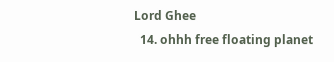Lord Ghee
  14. ohhh free floating planet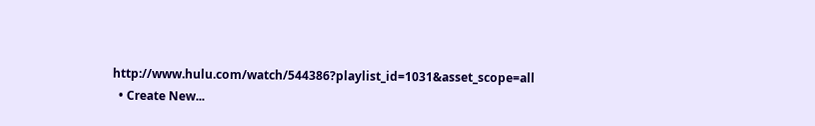http://www.hulu.com/watch/544386?playlist_id=1031&asset_scope=all
  • Create New...